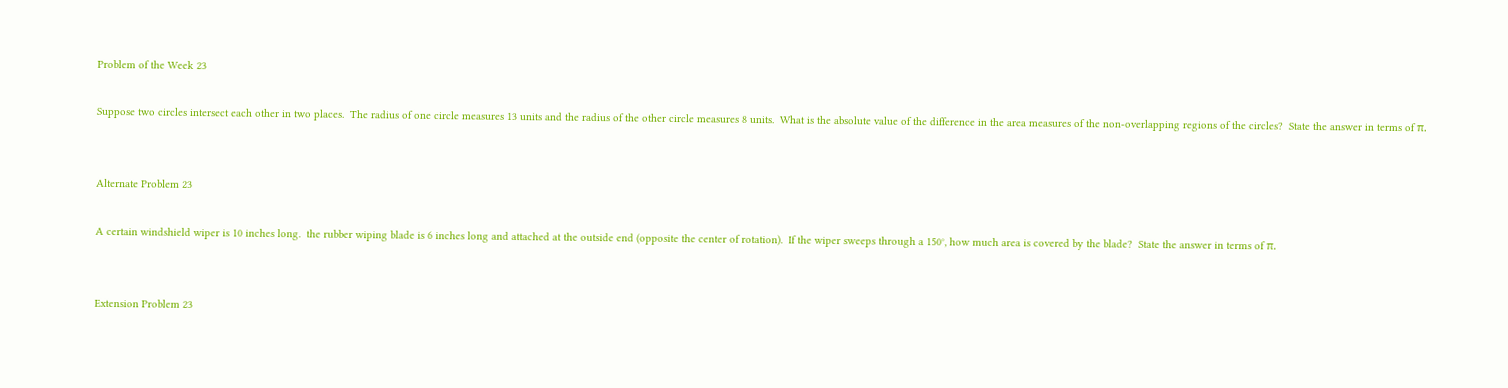Problem of the Week 23

Suppose two circles intersect each other in two places.  The radius of one circle measures 13 units and the radius of the other circle measures 8 units.  What is the absolute value of the difference in the area measures of the non-overlapping regions of the circles?  State the answer in terms of π.


Alternate Problem 23

A certain windshield wiper is 10 inches long.  the rubber wiping blade is 6 inches long and attached at the outside end (opposite the center of rotation).  If the wiper sweeps through a 150°, how much area is covered by the blade?  State the answer in terms of π.


Extension Problem 23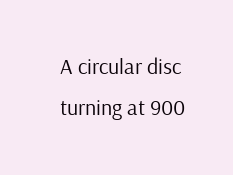A circular disc turning at 900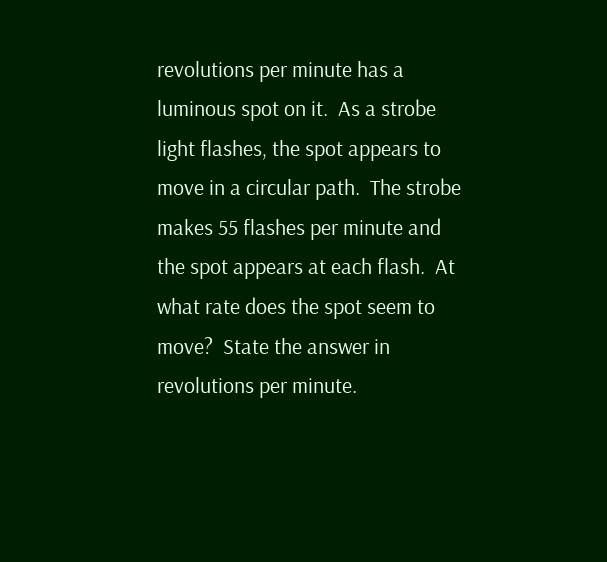revolutions per minute has a luminous spot on it.  As a strobe light flashes, the spot appears to move in a circular path.  The strobe makes 55 flashes per minute and the spot appears at each flash.  At what rate does the spot seem to move?  State the answer in revolutions per minute.